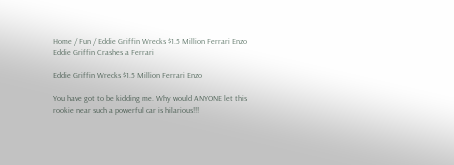Home / Fun / Eddie Griffin Wrecks $1.5 Million Ferrari Enzo
Eddie Griffin Crashes a Ferrari

Eddie Griffin Wrecks $1.5 Million Ferrari Enzo

You have got to be kidding me. Why would ANYONE let this rookie near such a powerful car is hilarious!!!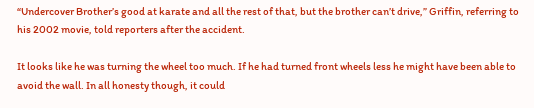“Undercover Brother’s good at karate and all the rest of that, but the brother can’t drive,” Griffin, referring to his 2002 movie, told reporters after the accident.

It looks like he was turning the wheel too much. If he had turned front wheels less he might have been able to avoid the wall. In all honesty though, it could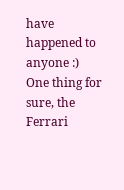have happened to anyone :) One thing for sure, the Ferrari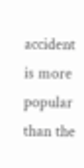accident is more popular than the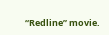“Redline” movie.